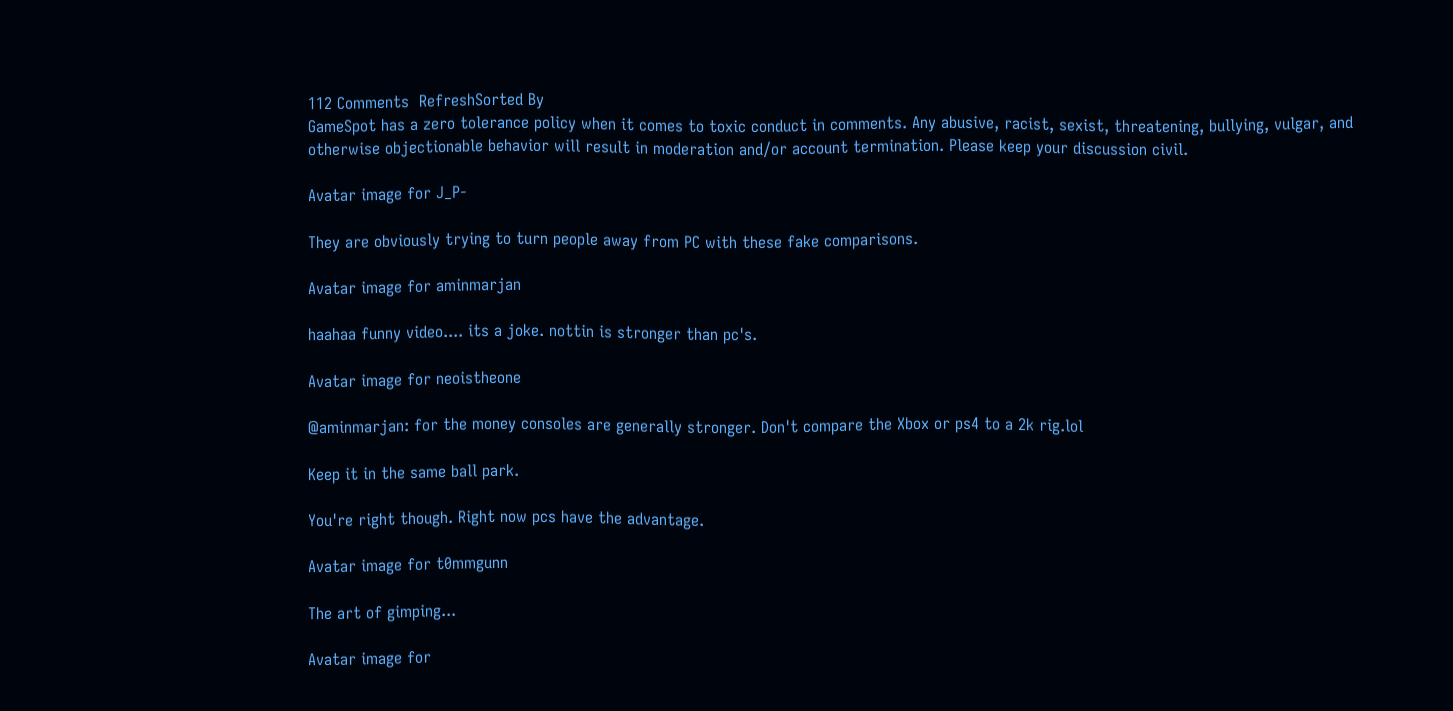112 Comments  RefreshSorted By
GameSpot has a zero tolerance policy when it comes to toxic conduct in comments. Any abusive, racist, sexist, threatening, bullying, vulgar, and otherwise objectionable behavior will result in moderation and/or account termination. Please keep your discussion civil.

Avatar image for J_P-

They are obviously trying to turn people away from PC with these fake comparisons.

Avatar image for aminmarjan

haahaa funny video.... its a joke. nottin is stronger than pc's.

Avatar image for neoistheone

@aminmarjan: for the money consoles are generally stronger. Don't compare the Xbox or ps4 to a 2k rig.lol

Keep it in the same ball park.

You're right though. Right now pcs have the advantage.

Avatar image for t0mmgunn

The art of gimping...

Avatar image for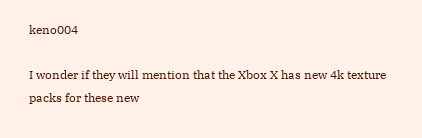keno004

I wonder if they will mention that the Xbox X has new 4k texture packs for these new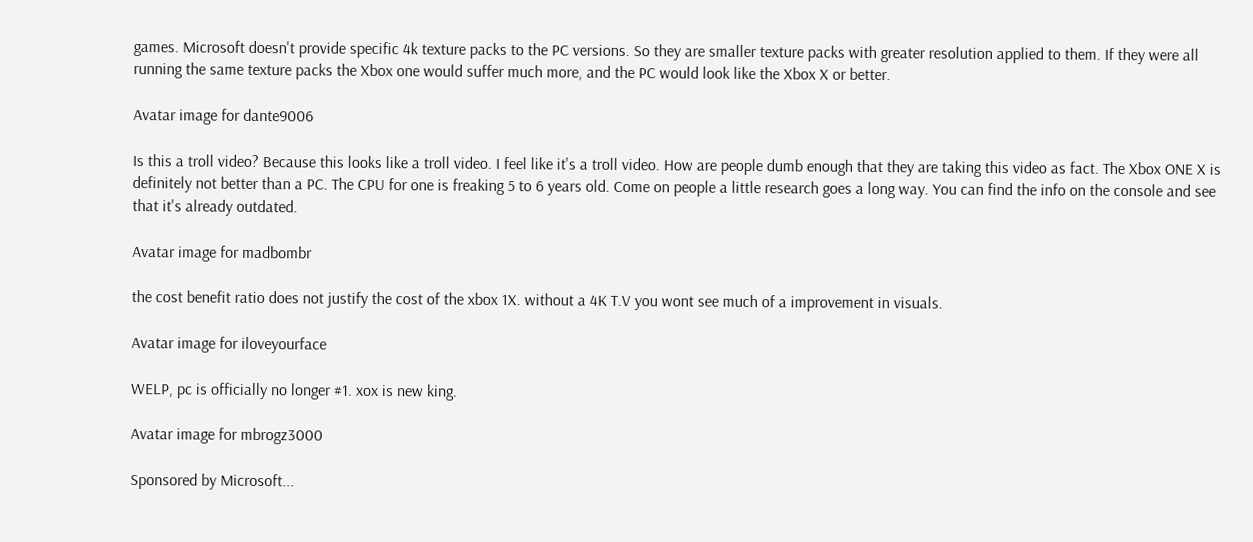games. Microsoft doesn't provide specific 4k texture packs to the PC versions. So they are smaller texture packs with greater resolution applied to them. If they were all running the same texture packs the Xbox one would suffer much more, and the PC would look like the Xbox X or better.

Avatar image for dante9006

Is this a troll video? Because this looks like a troll video. I feel like it's a troll video. How are people dumb enough that they are taking this video as fact. The Xbox ONE X is definitely not better than a PC. The CPU for one is freaking 5 to 6 years old. Come on people a little research goes a long way. You can find the info on the console and see that it's already outdated.

Avatar image for madbombr

the cost benefit ratio does not justify the cost of the xbox 1X. without a 4K T.V you wont see much of a improvement in visuals.

Avatar image for iloveyourface

WELP, pc is officially no longer #1. xox is new king.

Avatar image for mbrogz3000

Sponsored by Microsoft...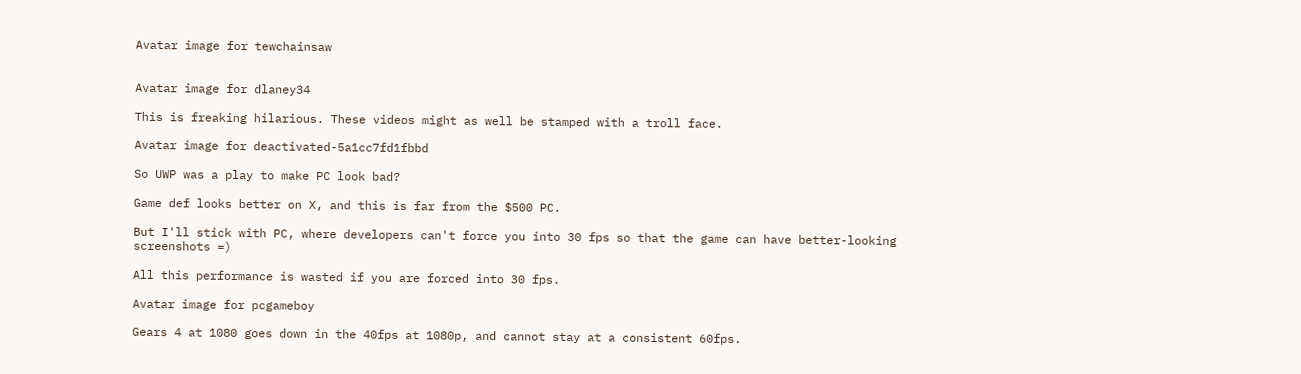Avatar image for tewchainsaw


Avatar image for dlaney34

This is freaking hilarious. These videos might as well be stamped with a troll face.

Avatar image for deactivated-5a1cc7fd1fbbd

So UWP was a play to make PC look bad?

Game def looks better on X, and this is far from the $500 PC.

But I'll stick with PC, where developers can't force you into 30 fps so that the game can have better-looking screenshots =)

All this performance is wasted if you are forced into 30 fps.

Avatar image for pcgameboy

Gears 4 at 1080 goes down in the 40fps at 1080p, and cannot stay at a consistent 60fps.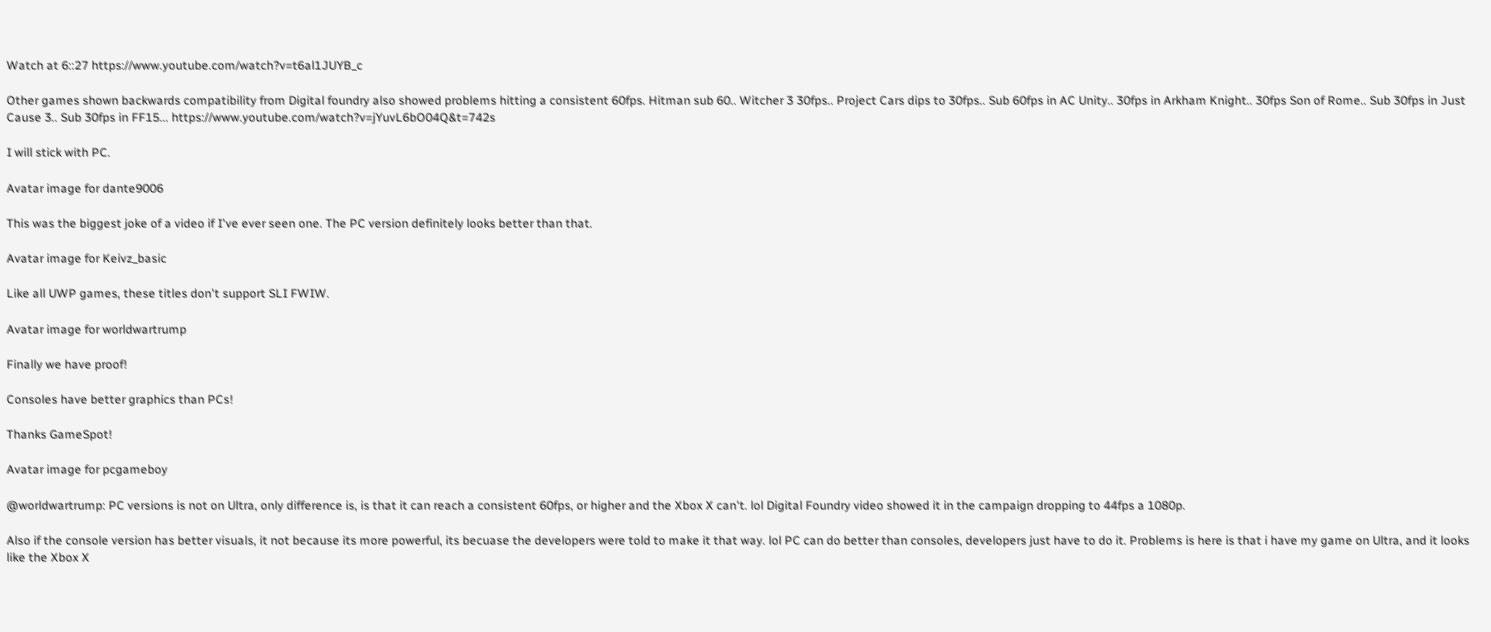Watch at 6::27 https://www.youtube.com/watch?v=t6al1JUYB_c

Other games shown backwards compatibility from Digital foundry also showed problems hitting a consistent 60fps. Hitman sub 60.. Witcher 3 30fps.. Project Cars dips to 30fps.. Sub 60fps in AC Unity.. 30fps in Arkham Knight.. 30fps Son of Rome.. Sub 30fps in Just Cause 3.. Sub 30fps in FF15... https://www.youtube.com/watch?v=jYuvL6bO04Q&t=742s

I will stick with PC.

Avatar image for dante9006

This was the biggest joke of a video if I've ever seen one. The PC version definitely looks better than that.

Avatar image for Keivz_basic

Like all UWP games, these titles don't support SLI FWIW.

Avatar image for worldwartrump

Finally we have proof!

Consoles have better graphics than PCs!

Thanks GameSpot!

Avatar image for pcgameboy

@worldwartrump: PC versions is not on Ultra, only difference is, is that it can reach a consistent 60fps, or higher and the Xbox X can't. lol Digital Foundry video showed it in the campaign dropping to 44fps a 1080p.

Also if the console version has better visuals, it not because its more powerful, its becuase the developers were told to make it that way. lol PC can do better than consoles, developers just have to do it. Problems is here is that i have my game on Ultra, and it looks like the Xbox X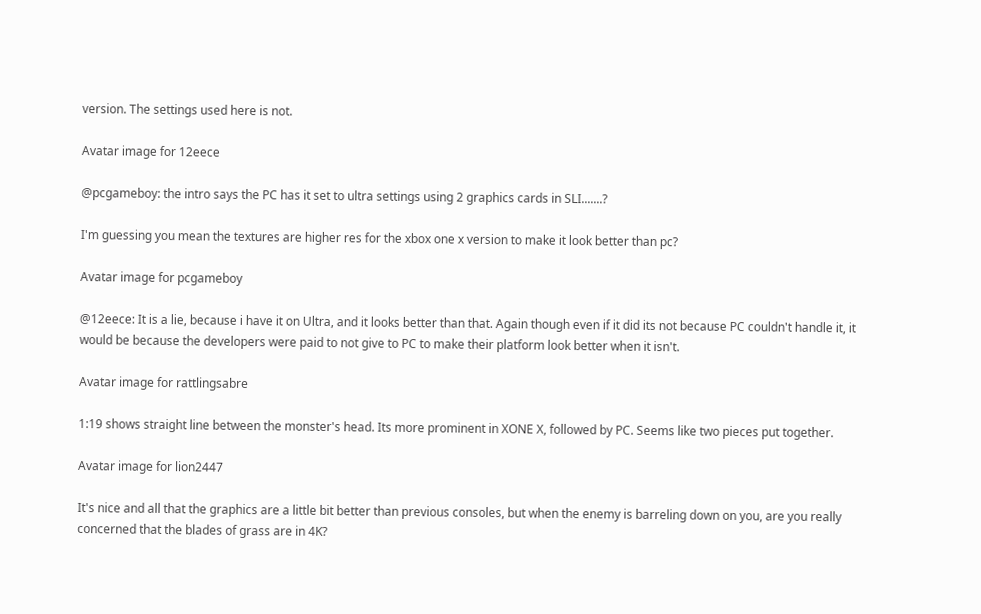version. The settings used here is not.

Avatar image for 12eece

@pcgameboy: the intro says the PC has it set to ultra settings using 2 graphics cards in SLI.......?

I'm guessing you mean the textures are higher res for the xbox one x version to make it look better than pc?

Avatar image for pcgameboy

@12eece: It is a lie, because i have it on Ultra, and it looks better than that. Again though even if it did its not because PC couldn't handle it, it would be because the developers were paid to not give to PC to make their platform look better when it isn't.

Avatar image for rattlingsabre

1:19 shows straight line between the monster's head. Its more prominent in XONE X, followed by PC. Seems like two pieces put together.

Avatar image for lion2447

It's nice and all that the graphics are a little bit better than previous consoles, but when the enemy is barreling down on you, are you really concerned that the blades of grass are in 4K?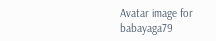Avatar image for babayaga79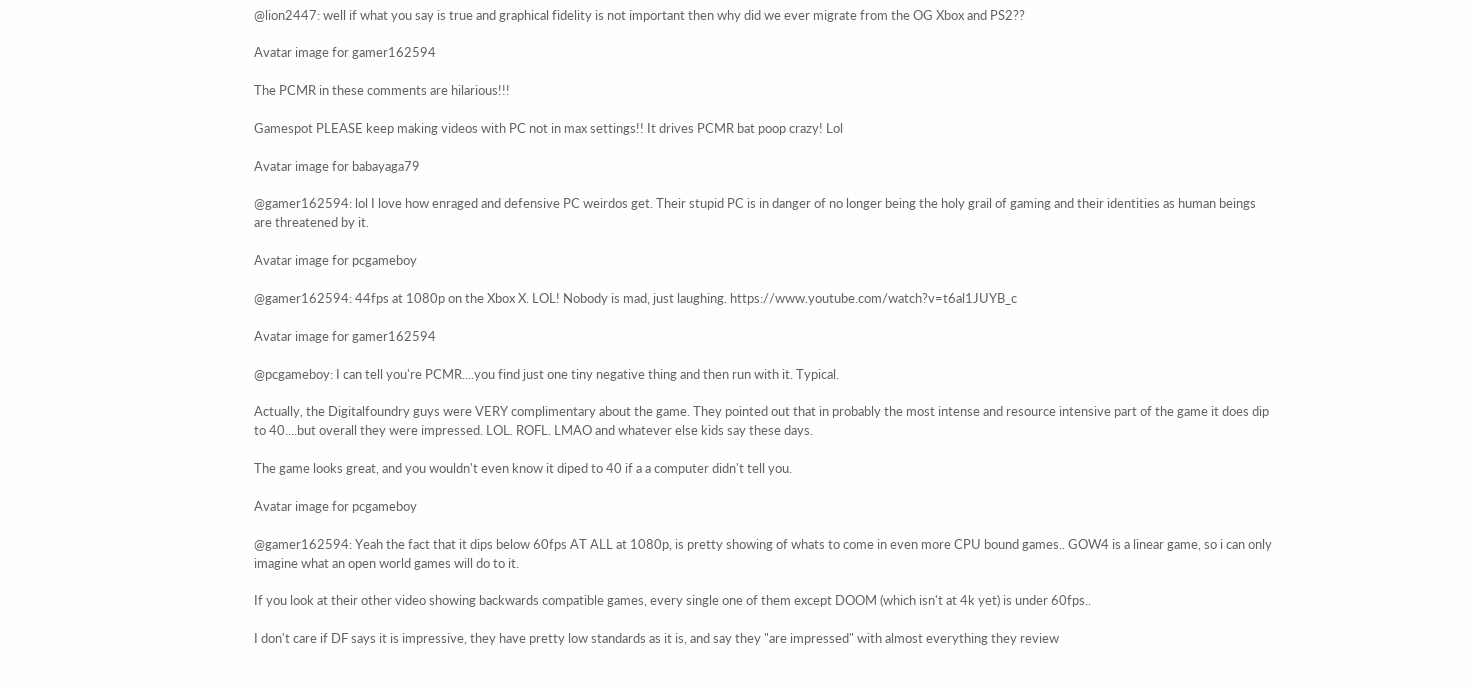@lion2447: well if what you say is true and graphical fidelity is not important then why did we ever migrate from the OG Xbox and PS2??

Avatar image for gamer162594

The PCMR in these comments are hilarious!!!

Gamespot PLEASE keep making videos with PC not in max settings!! It drives PCMR bat poop crazy! Lol

Avatar image for babayaga79

@gamer162594: lol I love how enraged and defensive PC weirdos get. Their stupid PC is in danger of no longer being the holy grail of gaming and their identities as human beings are threatened by it.

Avatar image for pcgameboy

@gamer162594: 44fps at 1080p on the Xbox X. LOL! Nobody is mad, just laughing. https://www.youtube.com/watch?v=t6al1JUYB_c

Avatar image for gamer162594

@pcgameboy: I can tell you're PCMR....you find just one tiny negative thing and then run with it. Typical.

Actually, the Digitalfoundry guys were VERY complimentary about the game. They pointed out that in probably the most intense and resource intensive part of the game it does dip to 40....but overall they were impressed. LOL. ROFL. LMAO and whatever else kids say these days.

The game looks great, and you wouldn't even know it diped to 40 if a a computer didn't tell you.

Avatar image for pcgameboy

@gamer162594: Yeah the fact that it dips below 60fps AT ALL at 1080p, is pretty showing of whats to come in even more CPU bound games.. GOW4 is a linear game, so i can only imagine what an open world games will do to it.

If you look at their other video showing backwards compatible games, every single one of them except DOOM (which isn't at 4k yet) is under 60fps..

I don't care if DF says it is impressive, they have pretty low standards as it is, and say they "are impressed" with almost everything they review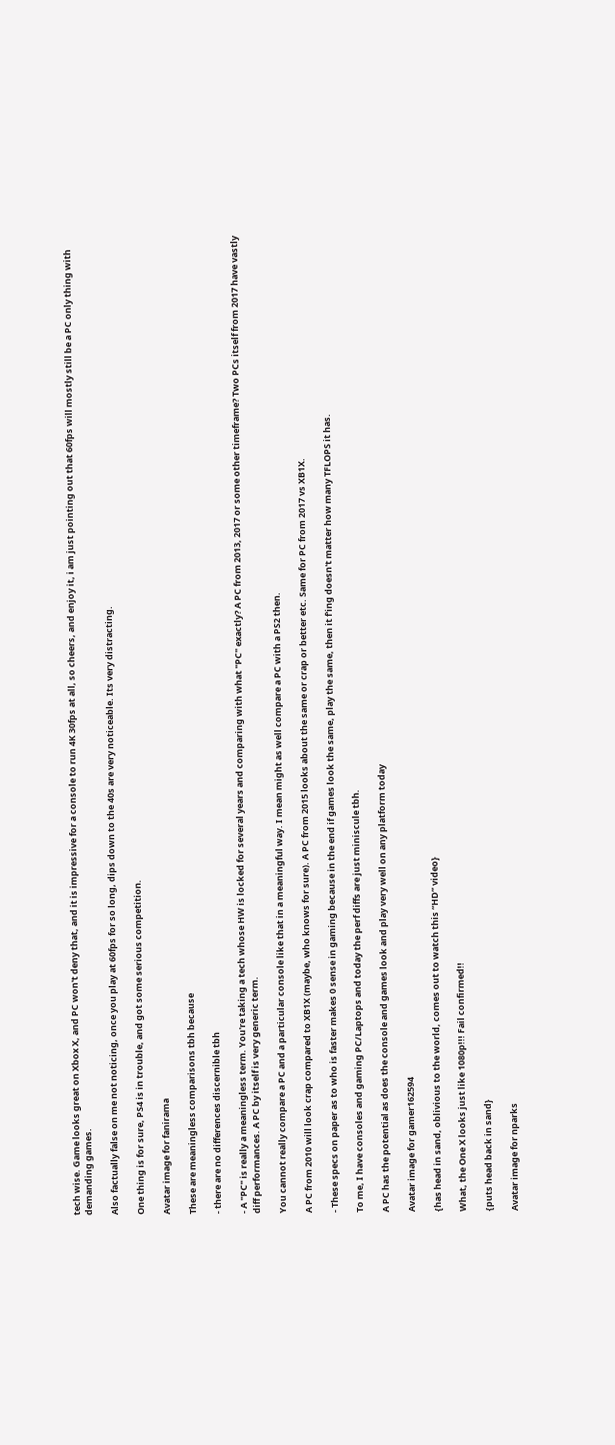tech wise. Game looks great on Xbox X, and PC won't deny that, and it is impressive for a console to run 4K 30fps at all, so cheers, and enjoy it, i am just pointing out that 60fps will mostly still be a PC only thing with demanding games.

Also factually false on me not noticing, once you play at 60fps for so long, dips down to the 40s are very noticeable. Its very distracting.

One thing is for sure, PS4 is in trouble, and got some serious competition.

Avatar image for fanirama

These are meaningless comparisons tbh because

- there are no differences discernible tbh

- A "PC" is really a meaningless term. You're taking a tech whose HW is locked for several years and comparing with what "PC" exactly? A PC from 2013, 2017 or some other timeframe? Two PCs itself from 2017 have vastly diff performances. A PC by itself is very generic term.

You cannot really compare a PC and a particular console like that in a meaningful way. I mean might as well compare a PC with a PS2 then.

A PC from 2010 will look crap compared to XB1X (maybe, who knows for sure). A PC from 2015 looks about the same or crap or better etc. Same for PC from 2017 vs XB1X.

- These specs on paper as to who is faster makes 0 sense in gaming because in the end if games look the same, play the same, then it f'ing doesn't matter how many TFLOPS it has.

To me, I have consoles and gaming PC/Laptops and today the perf diffs are just miniscule tbh.

A PC has the potential as does the console and games look and play very well on any platform today

Avatar image for gamer162594

{has head in sand, oblivious to the world, comes out to watch this “HD” video}

What, the One X looks just like 1080p!!! Fail confirmed!!

{puts head back in sand}

Avatar image for nparks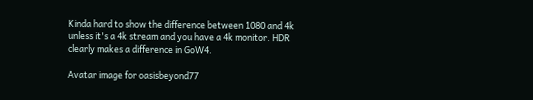Kinda hard to show the difference between 1080 and 4k unless it's a 4k stream and you have a 4k monitor. HDR clearly makes a difference in GoW4.

Avatar image for oasisbeyond77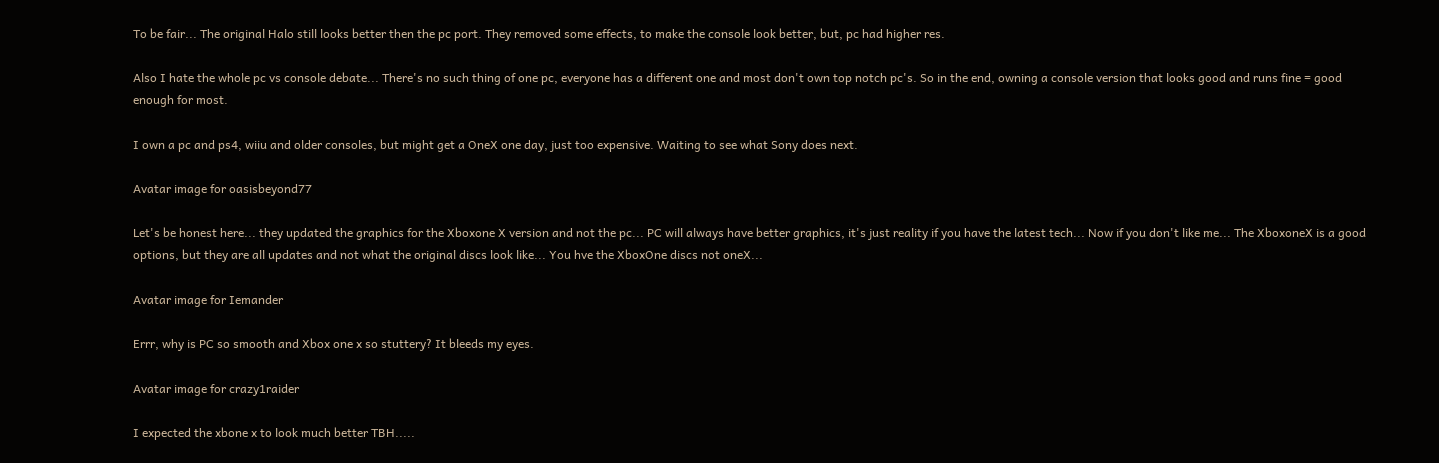To be fair... The original Halo still looks better then the pc port. They removed some effects, to make the console look better, but, pc had higher res.

Also I hate the whole pc vs console debate... There's no such thing of one pc, everyone has a different one and most don't own top notch pc's. So in the end, owning a console version that looks good and runs fine = good enough for most.

I own a pc and ps4, wiiu and older consoles, but might get a OneX one day, just too expensive. Waiting to see what Sony does next.

Avatar image for oasisbeyond77

Let's be honest here... they updated the graphics for the Xboxone X version and not the pc... PC will always have better graphics, it's just reality if you have the latest tech... Now if you don't like me... The XboxoneX is a good options, but they are all updates and not what the original discs look like... You hve the XboxOne discs not oneX...

Avatar image for Iemander

Errr, why is PC so smooth and Xbox one x so stuttery? It bleeds my eyes.

Avatar image for crazy1raider

I expected the xbone x to look much better TBH.....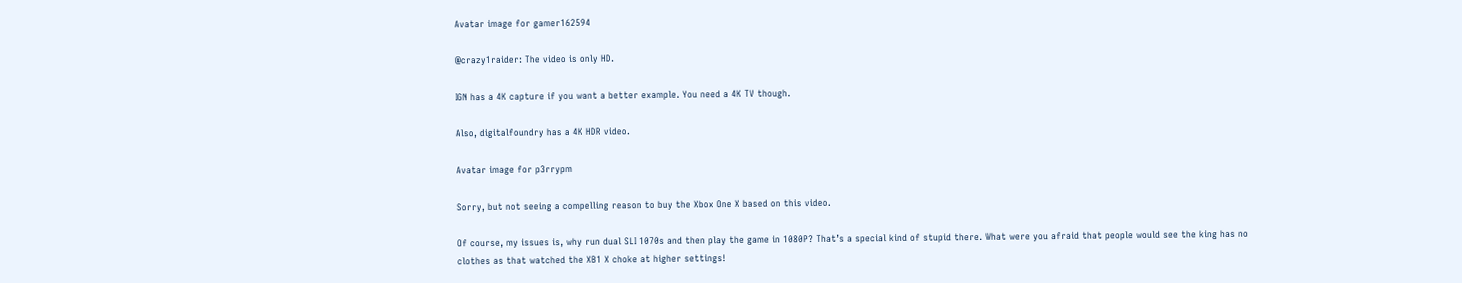Avatar image for gamer162594

@crazy1raider: The video is only HD.

IGN has a 4K capture if you want a better example. You need a 4K TV though.

Also, digitalfoundry has a 4K HDR video.

Avatar image for p3rrypm

Sorry, but not seeing a compelling reason to buy the Xbox One X based on this video.

Of course, my issues is, why run dual SLI 1070s and then play the game in 1080P? That’s a special kind of stupid there. What were you afraid that people would see the king has no clothes as that watched the XB1 X choke at higher settings!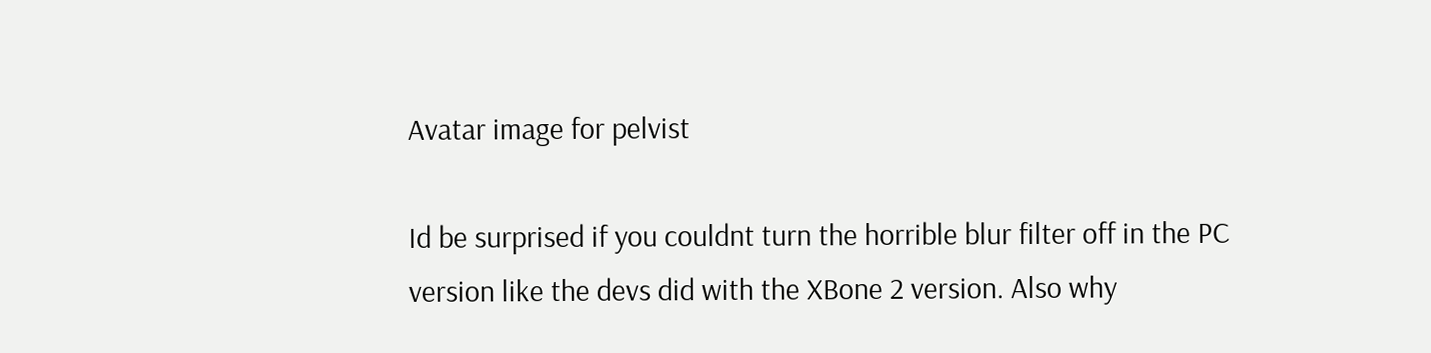Avatar image for pelvist

Id be surprised if you couldnt turn the horrible blur filter off in the PC version like the devs did with the XBone 2 version. Also why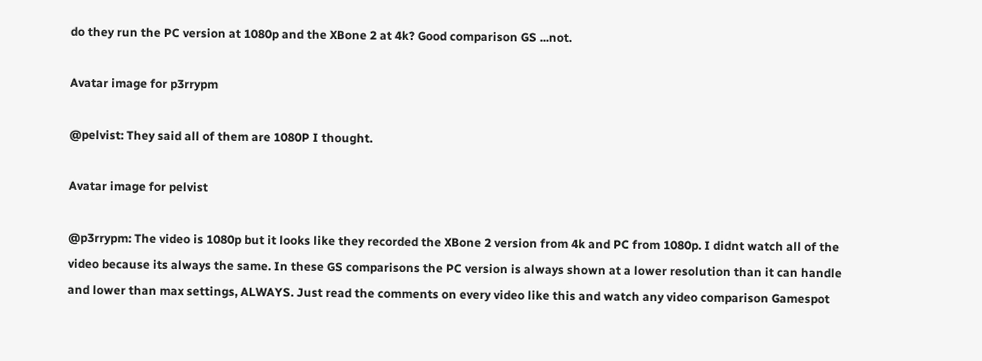do they run the PC version at 1080p and the XBone 2 at 4k? Good comparison GS ...not.

Avatar image for p3rrypm

@pelvist: They said all of them are 1080P I thought.

Avatar image for pelvist

@p3rrypm: The video is 1080p but it looks like they recorded the XBone 2 version from 4k and PC from 1080p. I didnt watch all of the video because its always the same. In these GS comparisons the PC version is always shown at a lower resolution than it can handle and lower than max settings, ALWAYS. Just read the comments on every video like this and watch any video comparison Gamespot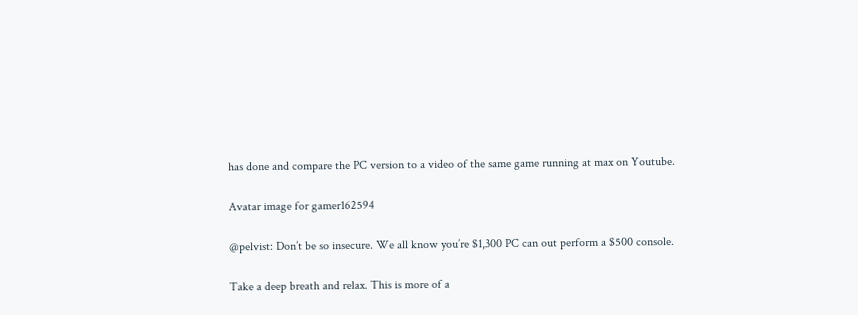has done and compare the PC version to a video of the same game running at max on Youtube.

Avatar image for gamer162594

@pelvist: Don’t be so insecure. We all know you’re $1,300 PC can out perform a $500 console.

Take a deep breath and relax. This is more of a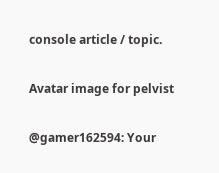console article / topic.

Avatar image for pelvist

@gamer162594: Your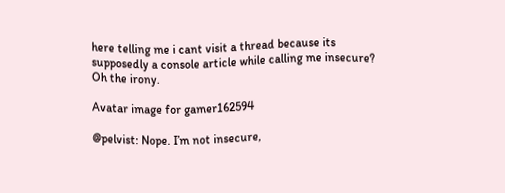here telling me i cant visit a thread because its supposedly a console article while calling me insecure? Oh the irony.

Avatar image for gamer162594

@pelvist: Nope. I’m not insecure,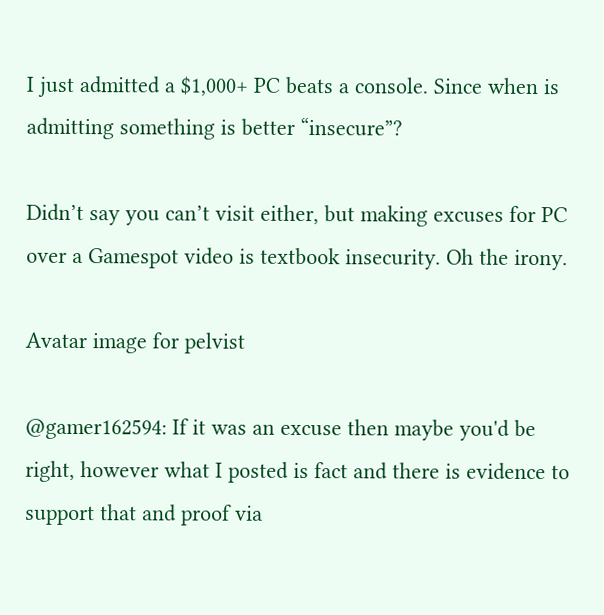I just admitted a $1,000+ PC beats a console. Since when is admitting something is better “insecure”?

Didn’t say you can’t visit either, but making excuses for PC over a Gamespot video is textbook insecurity. Oh the irony.

Avatar image for pelvist

@gamer162594: If it was an excuse then maybe you'd be right, however what I posted is fact and there is evidence to support that and proof via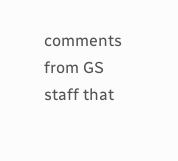comments from GS staff that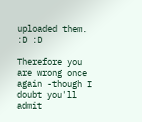uploaded them. :D :D

Therefore you are wrong once again -though I doubt you'll admit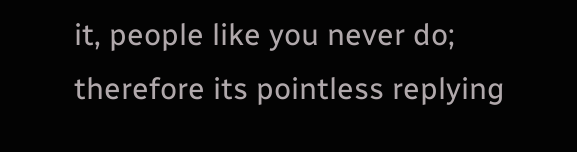it, people like you never do; therefore its pointless replying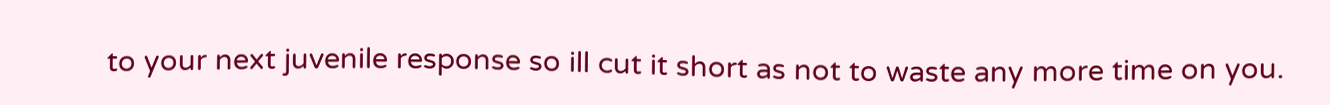to your next juvenile response so ill cut it short as not to waste any more time on you.